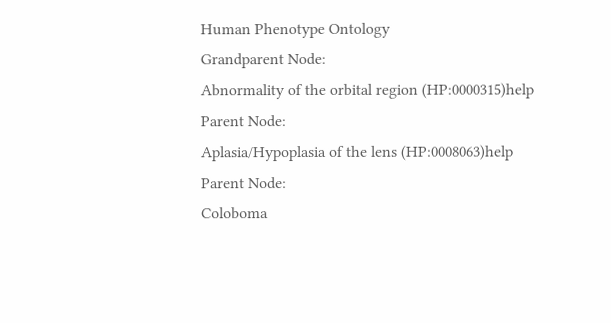Human Phenotype Ontology
Grandparent Node:
Abnormality of the orbital region (HP:0000315)help
Parent Node:
Aplasia/Hypoplasia of the lens (HP:0008063)help
Parent Node:
Coloboma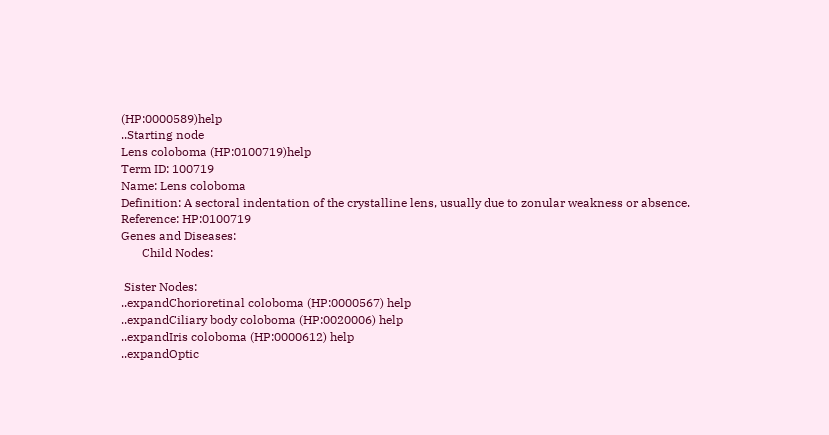(HP:0000589)help
..Starting node
Lens coloboma (HP:0100719)help
Term ID: 100719
Name: Lens coloboma
Definition: A sectoral indentation of the crystalline lens, usually due to zonular weakness or absence.
Reference: HP:0100719
Genes and Diseases:
       Child Nodes:

 Sister Nodes:
..expandChorioretinal coloboma (HP:0000567) help
..expandCiliary body coloboma (HP:0020006) help
..expandIris coloboma (HP:0000612) help
..expandOptic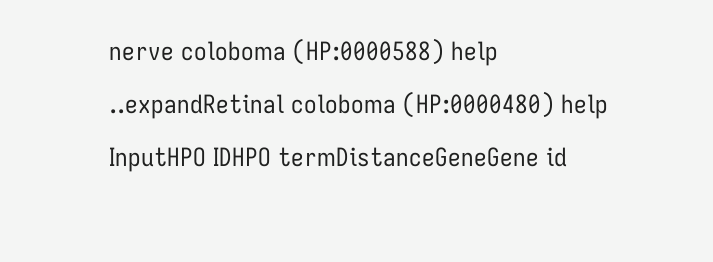nerve coloboma (HP:0000588) help
..expandRetinal coloboma (HP:0000480) help
InputHPO IDHPO termDistanceGeneGene id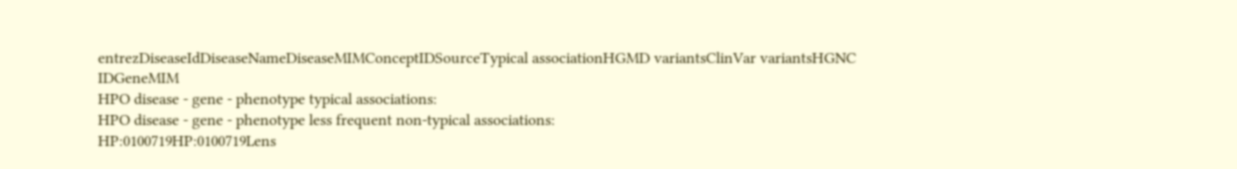entrezDiseaseIdDiseaseNameDiseaseMIMConceptIDSourceTypical associationHGMD variantsClinVar variantsHGNC IDGeneMIM
HPO disease - gene - phenotype typical associations:
HPO disease - gene - phenotype less frequent non-typical associations:
HP:0100719HP:0100719Lens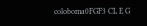coloboma0FGF3 CL E G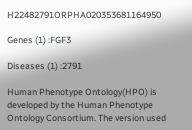H22482791ORPHA020353681164950

Genes (1) :FGF3

Diseases (1) :2791

Human Phenotype Ontology(HPO) is developed by the Human Phenotype Ontology Consortium. The version used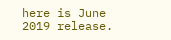here is June 2019 release.